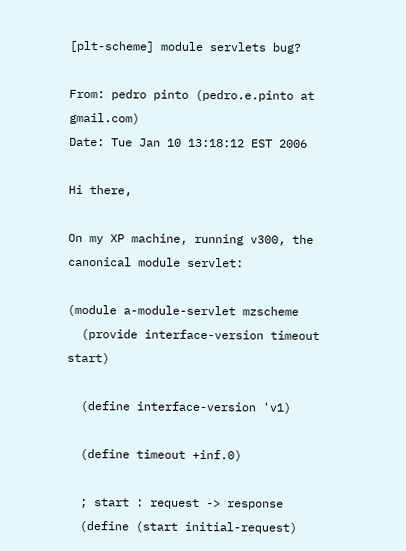[plt-scheme] module servlets bug?

From: pedro pinto (pedro.e.pinto at gmail.com)
Date: Tue Jan 10 13:18:12 EST 2006

Hi there,

On my XP machine, running v300, the canonical module servlet:

(module a-module-servlet mzscheme
  (provide interface-version timeout start)

  (define interface-version 'v1)

  (define timeout +inf.0)

  ; start : request -> response
  (define (start initial-request)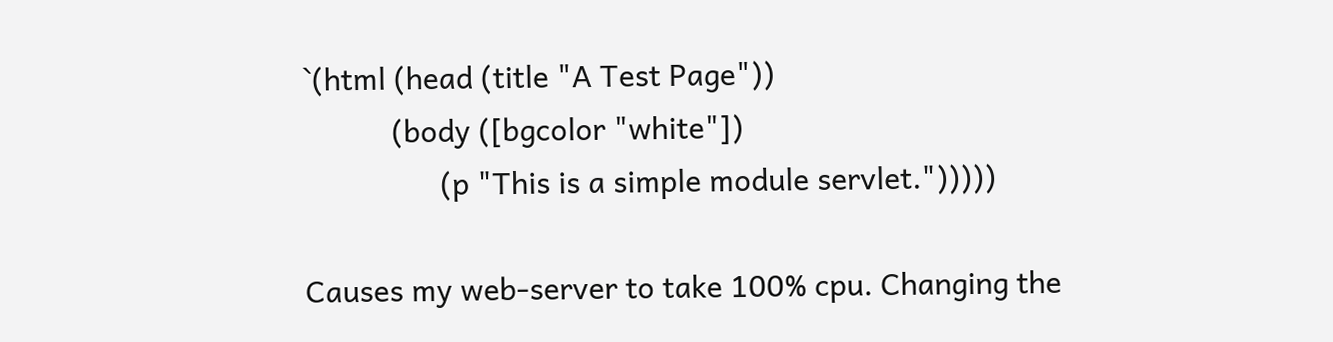`(html (head (title "A Test Page"))
           (body ([bgcolor "white"])
                 (p "This is a simple module servlet.")))))

Causes my web-server to take 100% cpu. Changing the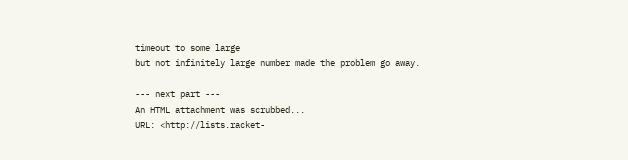timeout to some large
but not infinitely large number made the problem go away.

--- next part ---
An HTML attachment was scrubbed...
URL: <http://lists.racket-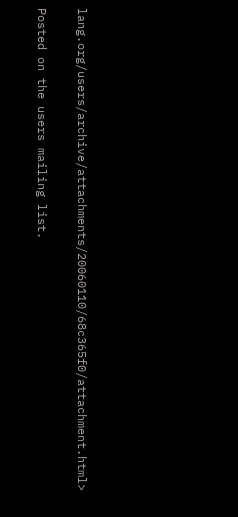lang.org/users/archive/attachments/20060110/68c365f0/attachment.html>

Posted on the users mailing list.